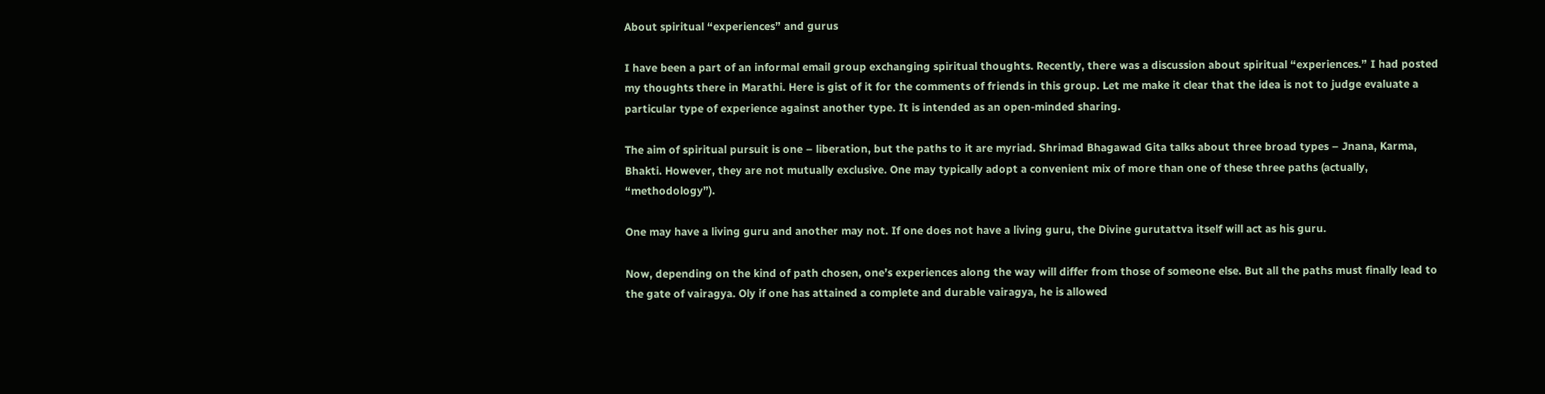About spiritual “experiences” and gurus

I have been a part of an informal email group exchanging spiritual thoughts. Recently, there was a discussion about spiritual “experiences.” I had posted my thoughts there in Marathi. Here is gist of it for the comments of friends in this group. Let me make it clear that the idea is not to judge evaluate a particular type of experience against another type. It is intended as an open-minded sharing.

The aim of spiritual pursuit is one – liberation, but the paths to it are myriad. Shrimad Bhagawad Gita talks about three broad types – Jnana, Karma, Bhakti. However, they are not mutually exclusive. One may typically adopt a convenient mix of more than one of these three paths (actually, “methodology”).

One may have a living guru and another may not. If one does not have a living guru, the Divine gurutattva itself will act as his guru.

Now, depending on the kind of path chosen, one’s experiences along the way will differ from those of someone else. But all the paths must finally lead to the gate of vairagya. Oly if one has attained a complete and durable vairagya, he is allowed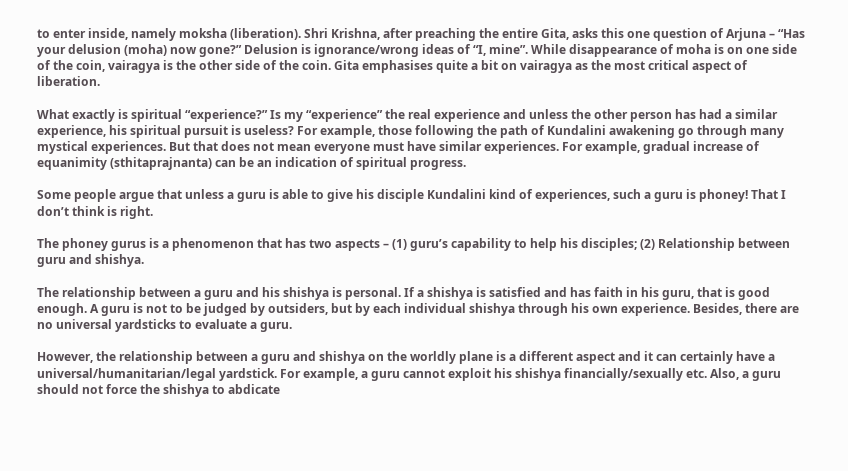to enter inside, namely moksha (liberation). Shri Krishna, after preaching the entire Gita, asks this one question of Arjuna – “Has your delusion (moha) now gone?” Delusion is ignorance/wrong ideas of “I, mine”. While disappearance of moha is on one side of the coin, vairagya is the other side of the coin. Gita emphasises quite a bit on vairagya as the most critical aspect of liberation.

What exactly is spiritual “experience?” Is my “experience” the real experience and unless the other person has had a similar experience, his spiritual pursuit is useless? For example, those following the path of Kundalini awakening go through many mystical experiences. But that does not mean everyone must have similar experiences. For example, gradual increase of equanimity (sthitaprajnanta) can be an indication of spiritual progress.

Some people argue that unless a guru is able to give his disciple Kundalini kind of experiences, such a guru is phoney! That I don’t think is right.

The phoney gurus is a phenomenon that has two aspects – (1) guru’s capability to help his disciples; (2) Relationship between guru and shishya.

The relationship between a guru and his shishya is personal. If a shishya is satisfied and has faith in his guru, that is good enough. A guru is not to be judged by outsiders, but by each individual shishya through his own experience. Besides, there are no universal yardsticks to evaluate a guru.

However, the relationship between a guru and shishya on the worldly plane is a different aspect and it can certainly have a universal/humanitarian/legal yardstick. For example, a guru cannot exploit his shishya financially/sexually etc. Also, a guru should not force the shishya to abdicate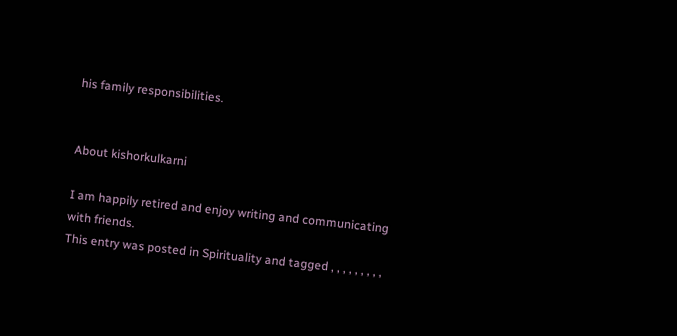his family responsibilities.


About kishorkulkarni

I am happily retired and enjoy writing and communicating with friends.
This entry was posted in Spirituality and tagged , , , , , , , , ,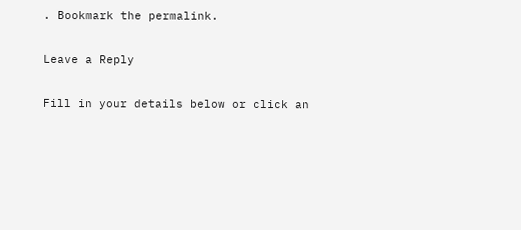. Bookmark the permalink.

Leave a Reply

Fill in your details below or click an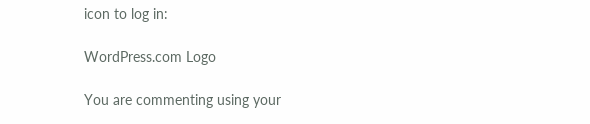icon to log in:

WordPress.com Logo

You are commenting using your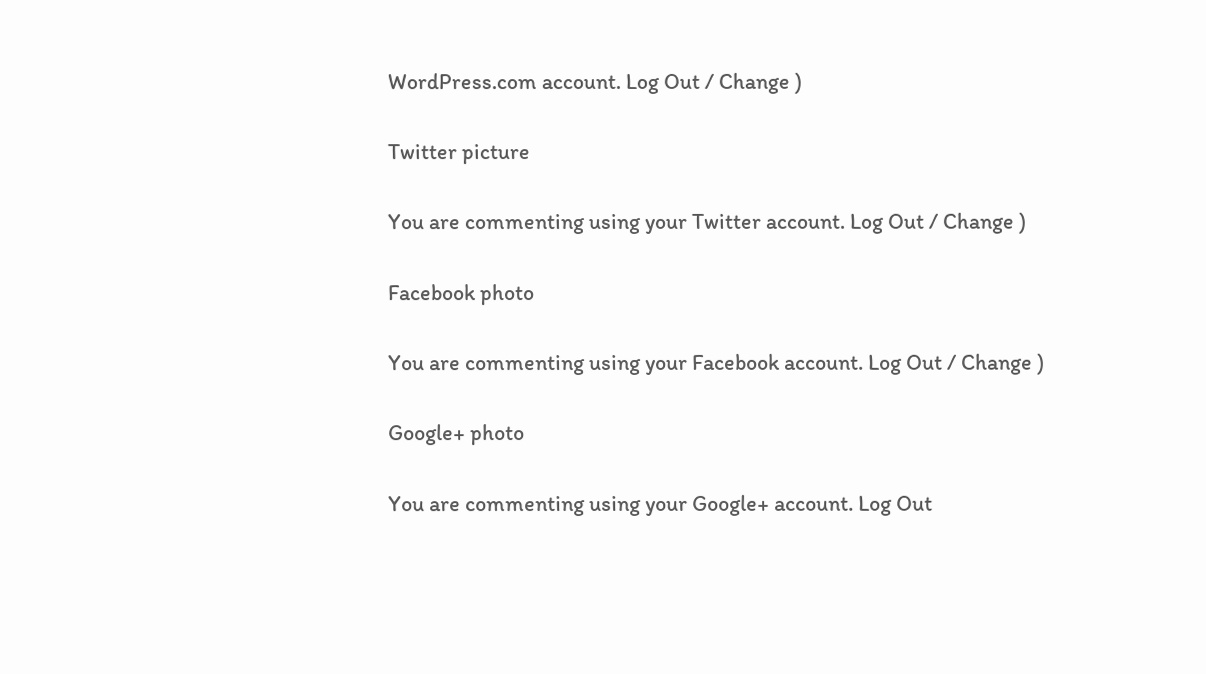WordPress.com account. Log Out / Change )

Twitter picture

You are commenting using your Twitter account. Log Out / Change )

Facebook photo

You are commenting using your Facebook account. Log Out / Change )

Google+ photo

You are commenting using your Google+ account. Log Out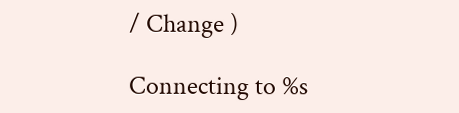/ Change )

Connecting to %s